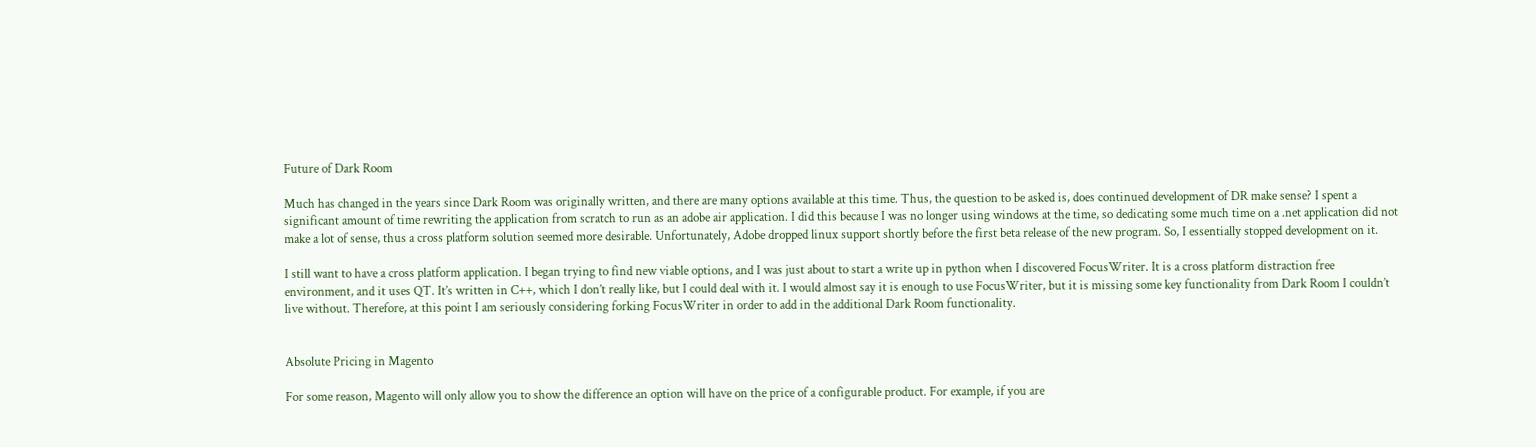Future of Dark Room

Much has changed in the years since Dark Room was originally written, and there are many options available at this time. Thus, the question to be asked is, does continued development of DR make sense? I spent a significant amount of time rewriting the application from scratch to run as an adobe air application. I did this because I was no longer using windows at the time, so dedicating some much time on a .net application did not make a lot of sense, thus a cross platform solution seemed more desirable. Unfortunately, Adobe dropped linux support shortly before the first beta release of the new program. So, I essentially stopped development on it.

I still want to have a cross platform application. I began trying to find new viable options, and I was just about to start a write up in python when I discovered FocusWriter. It is a cross platform distraction free environment, and it uses QT. It’s written in C++, which I don’t really like, but I could deal with it. I would almost say it is enough to use FocusWriter, but it is missing some key functionality from Dark Room I couldn’t live without. Therefore, at this point I am seriously considering forking FocusWriter in order to add in the additional Dark Room functionality.


Absolute Pricing in Magento

For some reason, Magento will only allow you to show the difference an option will have on the price of a configurable product. For example, if you are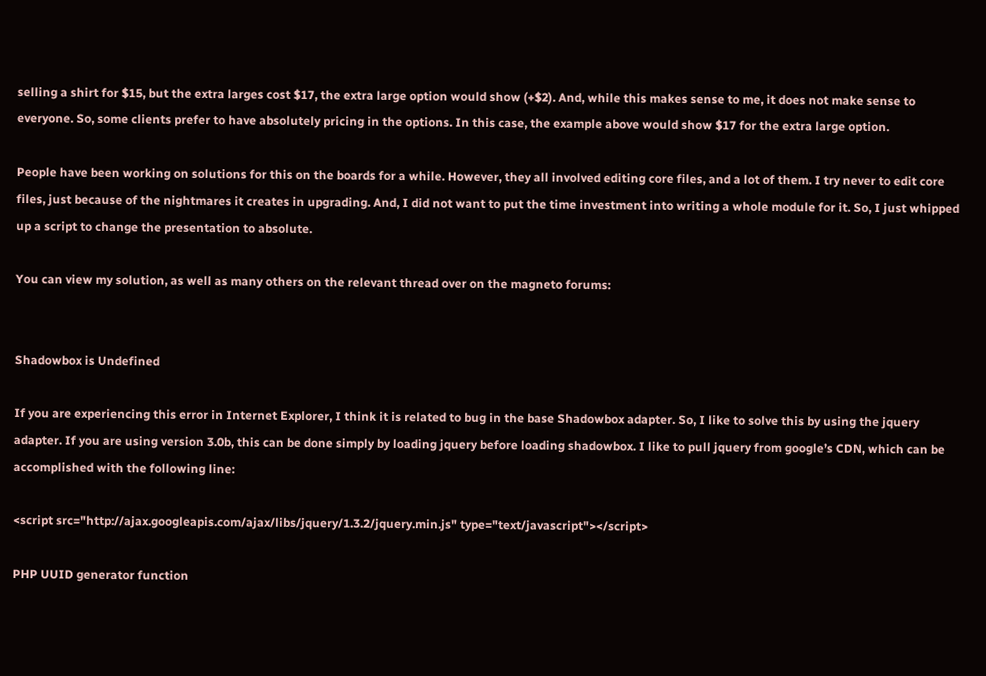selling a shirt for $15, but the extra larges cost $17, the extra large option would show (+$2). And, while this makes sense to me, it does not make sense to everyone. So, some clients prefer to have absolutely pricing in the options. In this case, the example above would show $17 for the extra large option.

People have been working on solutions for this on the boards for a while. However, they all involved editing core files, and a lot of them. I try never to edit core files, just because of the nightmares it creates in upgrading. And, I did not want to put the time investment into writing a whole module for it. So, I just whipped up a script to change the presentation to absolute.

You can view my solution, as well as many others on the relevant thread over on the magneto forums:


Shadowbox is Undefined

If you are experiencing this error in Internet Explorer, I think it is related to bug in the base Shadowbox adapter. So, I like to solve this by using the jquery adapter. If you are using version 3.0b, this can be done simply by loading jquery before loading shadowbox. I like to pull jquery from google’s CDN, which can be accomplished with the following line:

<script src="http://ajax.googleapis.com/ajax/libs/jquery/1.3.2/jquery.min.js" type="text/javascript"></script>

PHP UUID generator function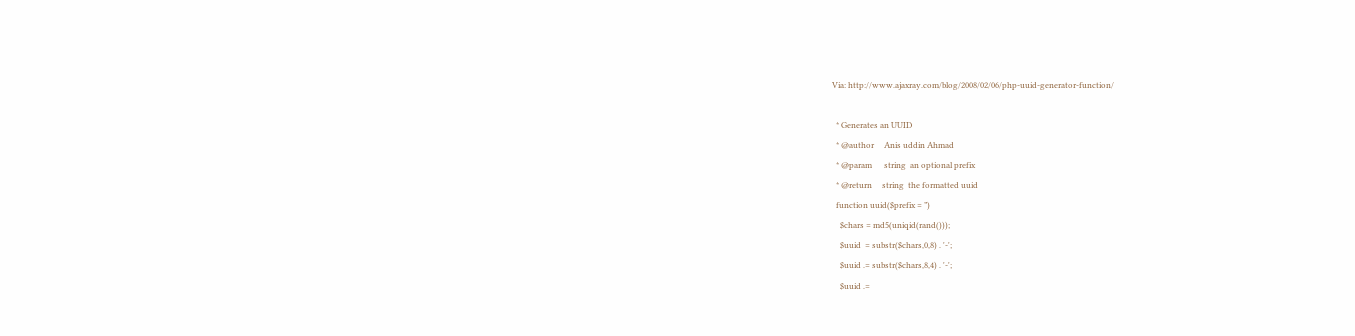Via: http://www.ajaxray.com/blog/2008/02/06/php-uuid-generator-function/

  * Generates an UUID
  * @author     Anis uddin Ahmad
  * @param      string  an optional prefix
  * @return     string  the formatted uuid
  function uuid($prefix = ”)
    $chars = md5(uniqid(rand()));
    $uuid  = substr($chars,0,8) . '-';
    $uuid .= substr($chars,8,4) . '-';
    $uuid .=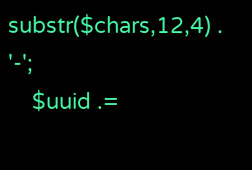substr($chars,12,4) . '-';
    $uuid .=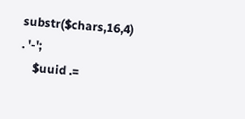substr($chars,16,4) . '-';
    $uuid .=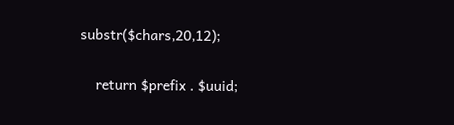substr($chars,20,12);

    return $prefix . $uuid;